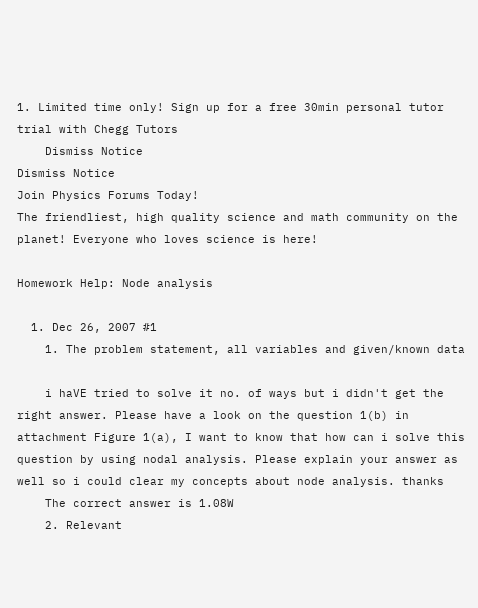1. Limited time only! Sign up for a free 30min personal tutor trial with Chegg Tutors
    Dismiss Notice
Dismiss Notice
Join Physics Forums Today!
The friendliest, high quality science and math community on the planet! Everyone who loves science is here!

Homework Help: Node analysis

  1. Dec 26, 2007 #1
    1. The problem statement, all variables and given/known data

    i haVE tried to solve it no. of ways but i didn't get the right answer. Please have a look on the question 1(b) in attachment Figure 1(a), I want to know that how can i solve this question by using nodal analysis. Please explain your answer as well so i could clear my concepts about node analysis. thanks
    The correct answer is 1.08W
    2. Relevant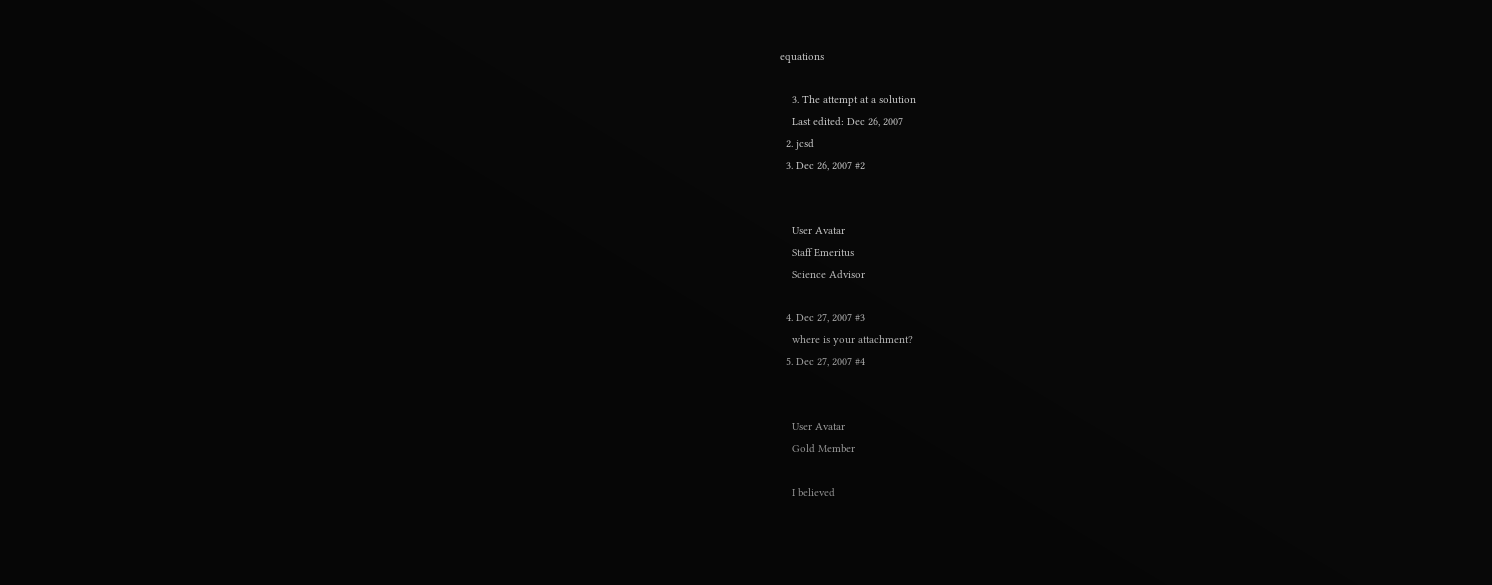equations

    3. The attempt at a solution
    Last edited: Dec 26, 2007
  2. jcsd
  3. Dec 26, 2007 #2


    User Avatar
    Staff Emeritus
    Science Advisor

  4. Dec 27, 2007 #3
    where is your attachment?
  5. Dec 27, 2007 #4


    User Avatar
    Gold Member

    I believed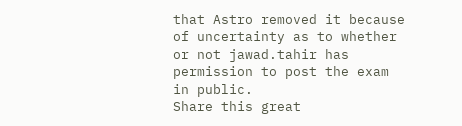that Astro removed it because of uncertainty as to whether or not jawad.tahir has permission to post the exam in public.
Share this great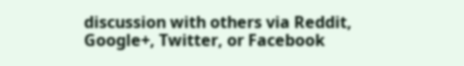discussion with others via Reddit, Google+, Twitter, or Facebook